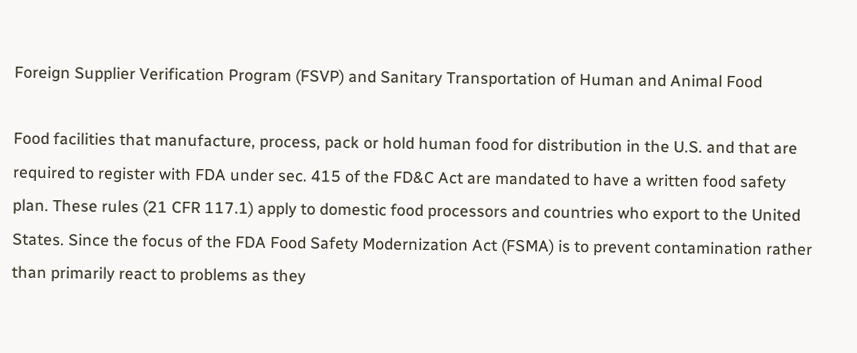Foreign Supplier Verification Program (FSVP) and Sanitary Transportation of Human and Animal Food

Food facilities that manufacture, process, pack or hold human food for distribution in the U.S. and that are required to register with FDA under sec. 415 of the FD&C Act are mandated to have a written food safety plan. These rules (21 CFR 117.1) apply to domestic food processors and countries who export to the United States. Since the focus of the FDA Food Safety Modernization Act (FSMA) is to prevent contamination rather than primarily react to problems as they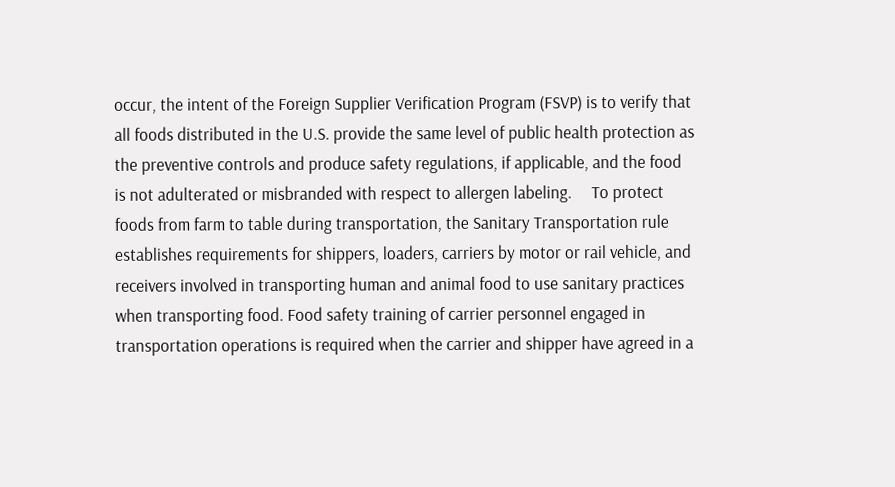occur, the intent of the Foreign Supplier Verification Program (FSVP) is to verify that all foods distributed in the U.S. provide the same level of public health protection as the preventive controls and produce safety regulations, if applicable, and the food is not adulterated or misbranded with respect to allergen labeling.     To protect foods from farm to table during transportation, the Sanitary Transportation rule establishes requirements for shippers, loaders, carriers by motor or rail vehicle, and receivers involved in transporting human and animal food to use sanitary practices when transporting food. Food safety training of carrier personnel engaged in transportation operations is required when the carrier and shipper have agreed in a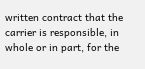written contract that the carrier is responsible, in whole or in part, for the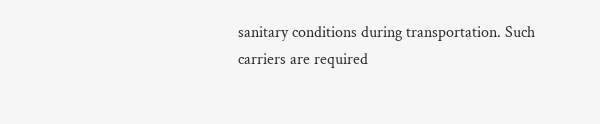sanitary conditions during transportation. Such carriers are required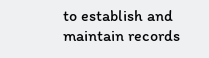to establish and maintain records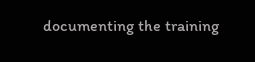documenting the training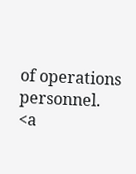of operations personnel.       <a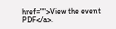href="">View the event PDF</a>.